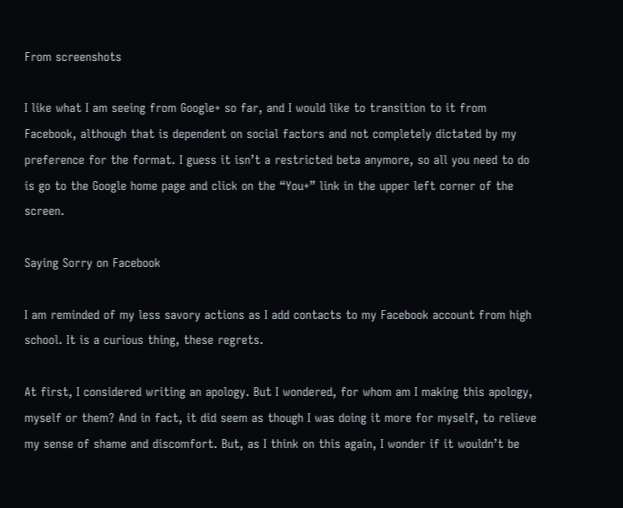From screenshots

I like what I am seeing from Google+ so far, and I would like to transition to it from Facebook, although that is dependent on social factors and not completely dictated by my preference for the format. I guess it isn’t a restricted beta anymore, so all you need to do is go to the Google home page and click on the “You+” link in the upper left corner of the screen.

Saying Sorry on Facebook

I am reminded of my less savory actions as I add contacts to my Facebook account from high school. It is a curious thing, these regrets.

At first, I considered writing an apology. But I wondered, for whom am I making this apology, myself or them? And in fact, it did seem as though I was doing it more for myself, to relieve my sense of shame and discomfort. But, as I think on this again, I wonder if it wouldn’t be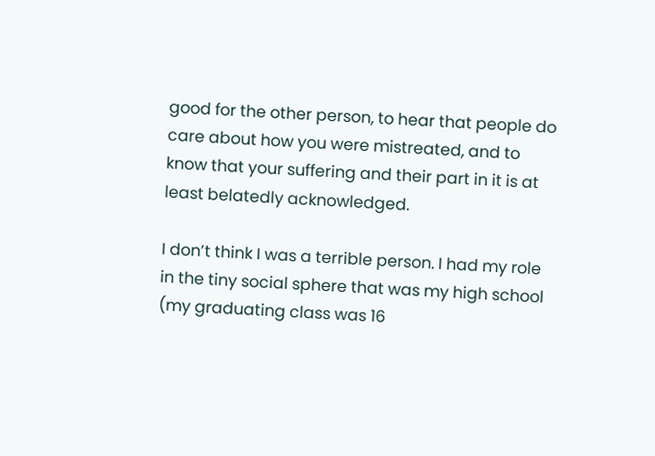good for the other person, to hear that people do care about how you were mistreated, and to know that your suffering and their part in it is at least belatedly acknowledged.

I don’t think I was a terrible person. I had my role in the tiny social sphere that was my high school (my graduating class was 16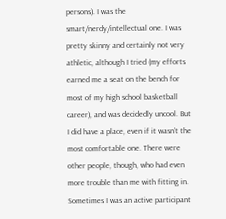persons). I was the smart/nerdy/intellectual one. I was pretty skinny and certainly not very athletic, although I tried (my efforts earned me a seat on the bench for most of my high school basketball career), and was decidedly uncool. But I did have a place, even if it wasn’t the most comfortable one. There were other people, though, who had even more trouble than me with fitting in. Sometimes I was an active participant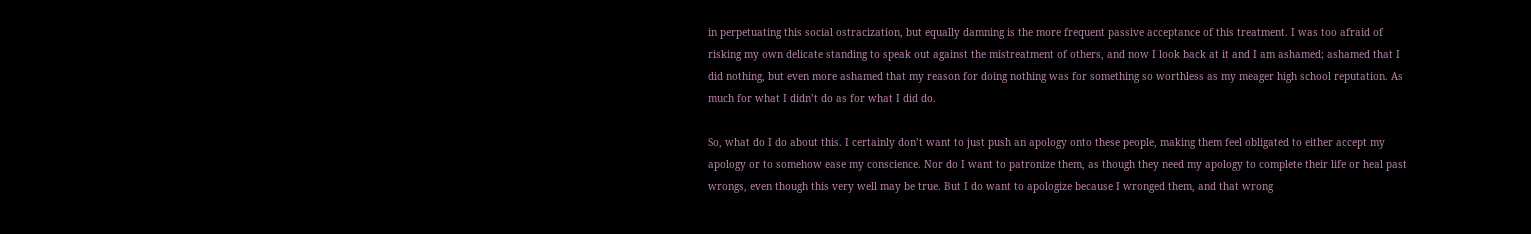in perpetuating this social ostracization, but equally damning is the more frequent passive acceptance of this treatment. I was too afraid of risking my own delicate standing to speak out against the mistreatment of others, and now I look back at it and I am ashamed; ashamed that I did nothing, but even more ashamed that my reason for doing nothing was for something so worthless as my meager high school reputation. As much for what I didn’t do as for what I did do.

So, what do I do about this. I certainly don’t want to just push an apology onto these people, making them feel obligated to either accept my apology or to somehow ease my conscience. Nor do I want to patronize them, as though they need my apology to complete their life or heal past wrongs, even though this very well may be true. But I do want to apologize because I wronged them, and that wrong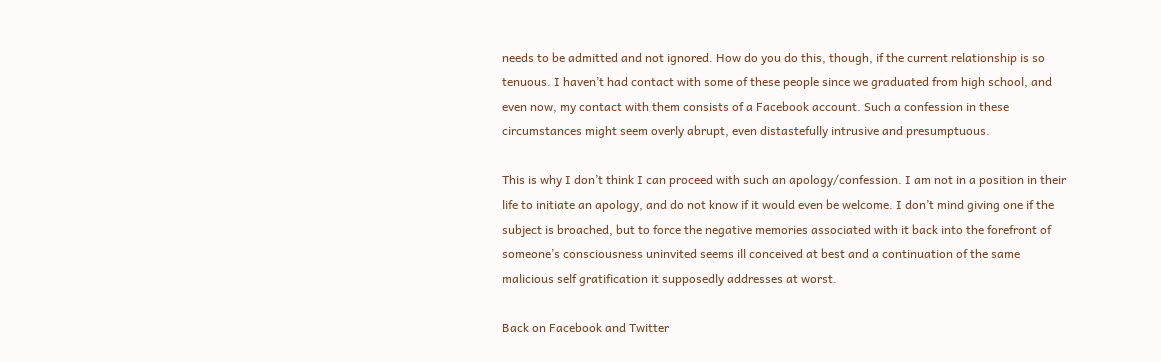needs to be admitted and not ignored. How do you do this, though, if the current relationship is so tenuous. I haven’t had contact with some of these people since we graduated from high school, and even now, my contact with them consists of a Facebook account. Such a confession in these circumstances might seem overly abrupt, even distastefully intrusive and presumptuous.

This is why I don’t think I can proceed with such an apology/confession. I am not in a position in their life to initiate an apology, and do not know if it would even be welcome. I don’t mind giving one if the subject is broached, but to force the negative memories associated with it back into the forefront of someone’s consciousness uninvited seems ill conceived at best and a continuation of the same malicious self gratification it supposedly addresses at worst.

Back on Facebook and Twitter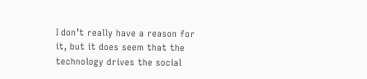I don’t really have a reason for it, but it does seem that the technology drives the social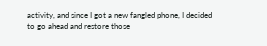activity, and since I got a new fangled phone, I decided to go ahead and restore those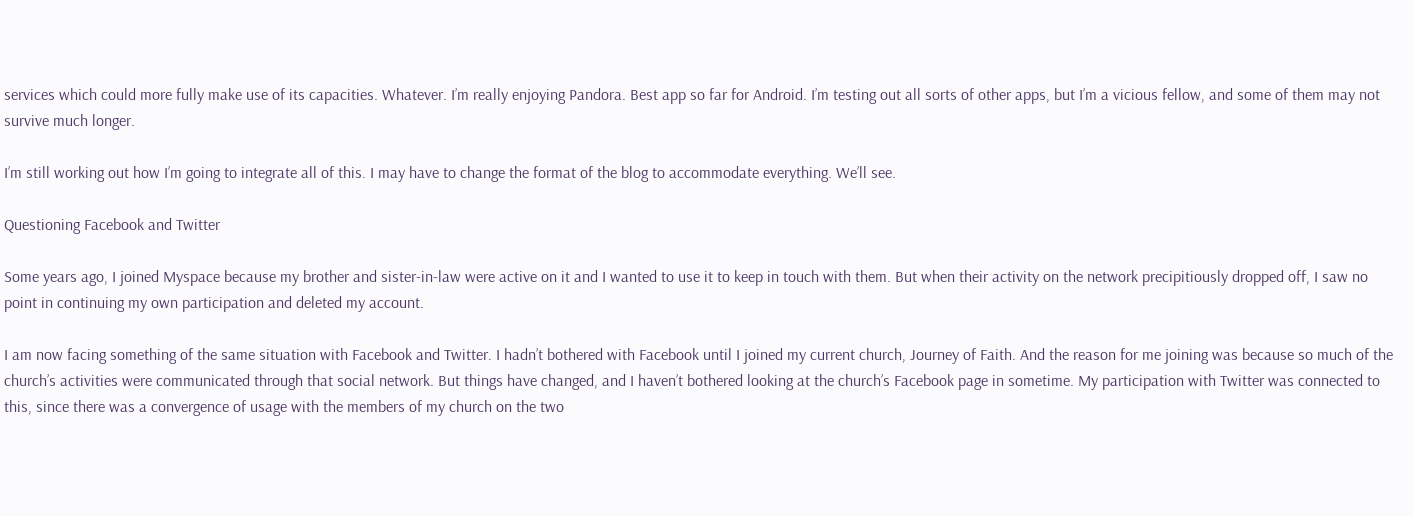services which could more fully make use of its capacities. Whatever. I’m really enjoying Pandora. Best app so far for Android. I’m testing out all sorts of other apps, but I’m a vicious fellow, and some of them may not survive much longer.

I’m still working out how I’m going to integrate all of this. I may have to change the format of the blog to accommodate everything. We’ll see.

Questioning Facebook and Twitter

Some years ago, I joined Myspace because my brother and sister-in-law were active on it and I wanted to use it to keep in touch with them. But when their activity on the network precipitiously dropped off, I saw no point in continuing my own participation and deleted my account.

I am now facing something of the same situation with Facebook and Twitter. I hadn’t bothered with Facebook until I joined my current church, Journey of Faith. And the reason for me joining was because so much of the church’s activities were communicated through that social network. But things have changed, and I haven’t bothered looking at the church’s Facebook page in sometime. My participation with Twitter was connected to this, since there was a convergence of usage with the members of my church on the two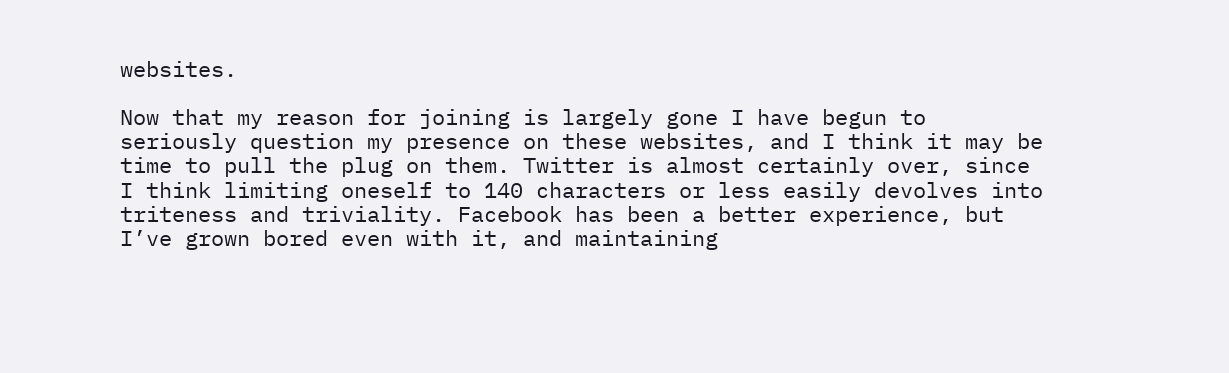websites.

Now that my reason for joining is largely gone I have begun to seriously question my presence on these websites, and I think it may be time to pull the plug on them. Twitter is almost certainly over, since I think limiting oneself to 140 characters or less easily devolves into triteness and triviality. Facebook has been a better experience, but I’ve grown bored even with it, and maintaining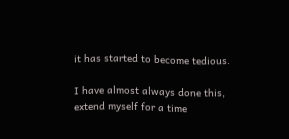it has started to become tedious.

I have almost always done this, extend myself for a time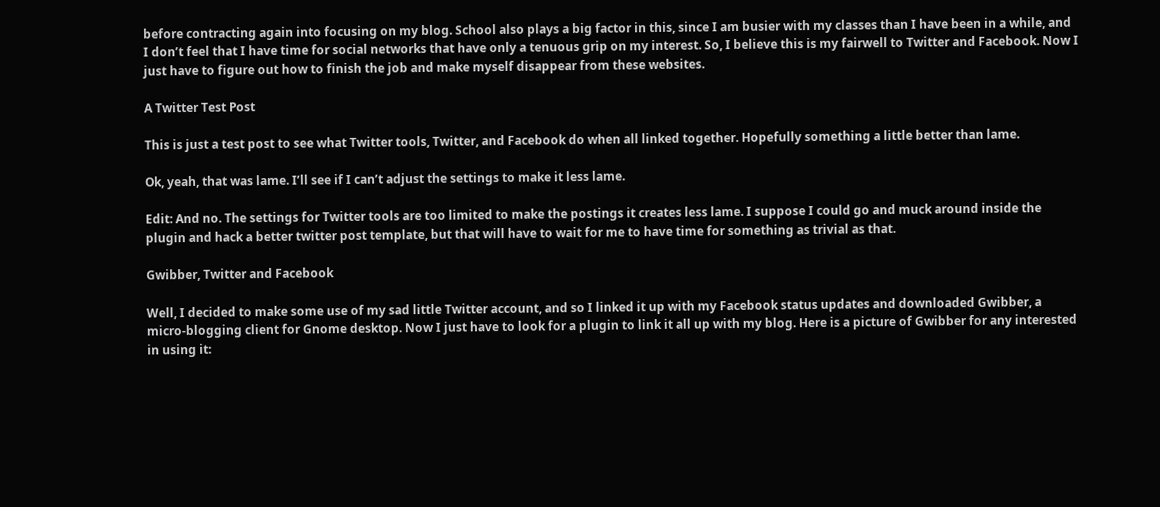before contracting again into focusing on my blog. School also plays a big factor in this, since I am busier with my classes than I have been in a while, and I don’t feel that I have time for social networks that have only a tenuous grip on my interest. So, I believe this is my fairwell to Twitter and Facebook. Now I just have to figure out how to finish the job and make myself disappear from these websites.

A Twitter Test Post

This is just a test post to see what Twitter tools, Twitter, and Facebook do when all linked together. Hopefully something a little better than lame.

Ok, yeah, that was lame. I’ll see if I can’t adjust the settings to make it less lame.

Edit: And no. The settings for Twitter tools are too limited to make the postings it creates less lame. I suppose I could go and muck around inside the plugin and hack a better twitter post template, but that will have to wait for me to have time for something as trivial as that.

Gwibber, Twitter and Facebook

Well, I decided to make some use of my sad little Twitter account, and so I linked it up with my Facebook status updates and downloaded Gwibber, a micro-blogging client for Gnome desktop. Now I just have to look for a plugin to link it all up with my blog. Here is a picture of Gwibber for any interested in using it: